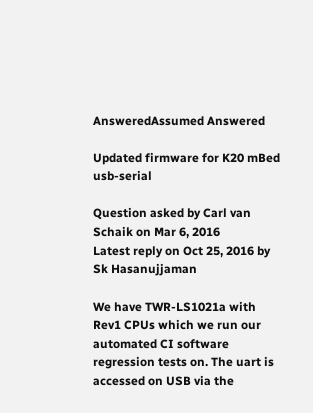AnsweredAssumed Answered

Updated firmware for K20 mBed usb-serial

Question asked by Carl van Schaik on Mar 6, 2016
Latest reply on Oct 25, 2016 by Sk Hasanujjaman

We have TWR-LS1021a with Rev1 CPUs which we run our automated CI software regression tests on. The uart is accessed on USB via the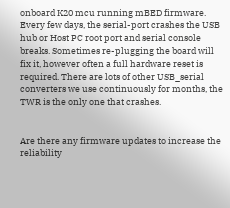onboard K20 mcu running mBED firmware. Every few days, the serial-port crashes the USB hub or Host PC root port and serial console breaks. Sometimes re-plugging the board will fix it, however often a full hardware reset is required. There are lots of other USB_serial converters we use continuously for months, the TWR is the only one that crashes.


Are there any firmware updates to increase the reliability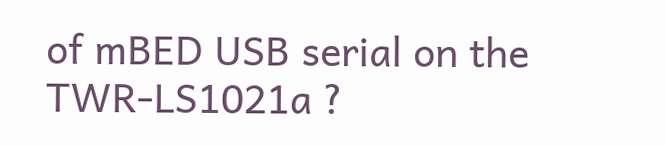of mBED USB serial on the TWR-LS1021a ?